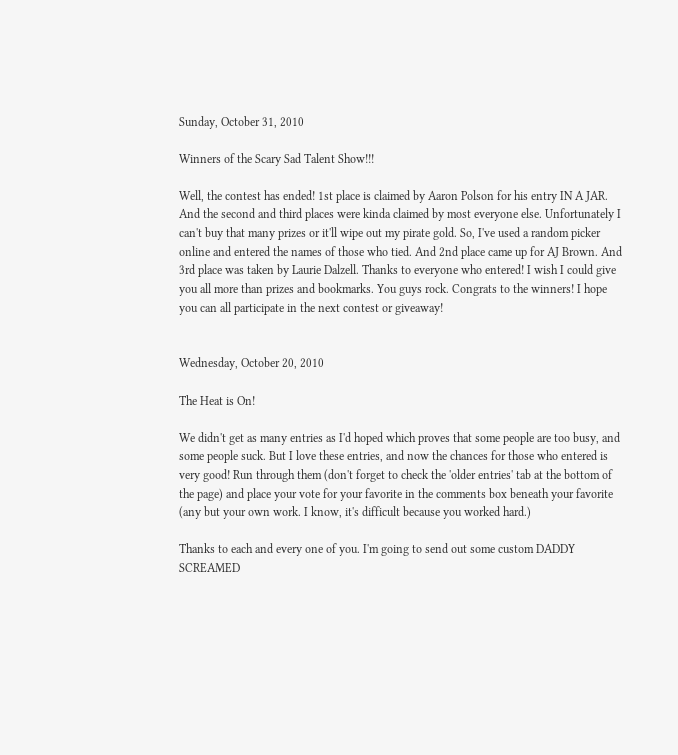Sunday, October 31, 2010

Winners of the Scary Sad Talent Show!!!

Well, the contest has ended! 1st place is claimed by Aaron Polson for his entry IN A JAR. And the second and third places were kinda claimed by most everyone else. Unfortunately I can't buy that many prizes or it'll wipe out my pirate gold. So, I've used a random picker online and entered the names of those who tied. And 2nd place came up for AJ Brown. And 3rd place was taken by Laurie Dalzell. Thanks to everyone who entered! I wish I could give you all more than prizes and bookmarks. You guys rock. Congrats to the winners! I hope you can all participate in the next contest or giveaway!


Wednesday, October 20, 2010

The Heat is On!

We didn't get as many entries as I'd hoped which proves that some people are too busy, and some people suck. But I love these entries, and now the chances for those who entered is very good! Run through them (don't forget to check the 'older entries' tab at the bottom of the page) and place your vote for your favorite in the comments box beneath your favorite (any but your own work. I know, it's difficult because you worked hard.)

Thanks to each and every one of you. I'm going to send out some custom DADDY SCREAMED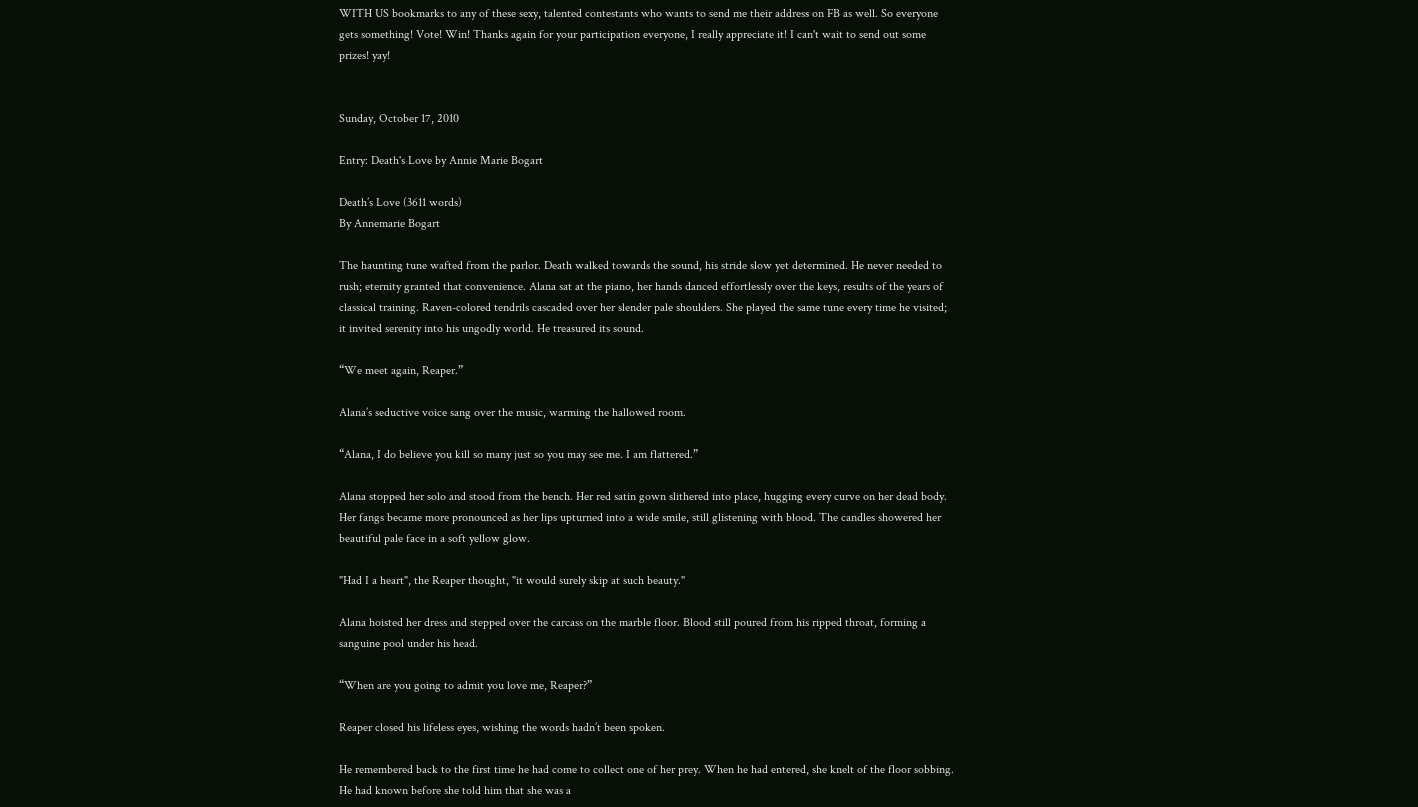WITH US bookmarks to any of these sexy, talented contestants who wants to send me their address on FB as well. So everyone gets something! Vote! Win! Thanks again for your participation everyone, I really appreciate it! I can't wait to send out some prizes! yay!


Sunday, October 17, 2010

Entry: Death's Love by Annie Marie Bogart

Death’s Love (3611 words)
By Annemarie Bogart

The haunting tune wafted from the parlor. Death walked towards the sound, his stride slow yet determined. He never needed to rush; eternity granted that convenience. Alana sat at the piano, her hands danced effortlessly over the keys, results of the years of classical training. Raven-colored tendrils cascaded over her slender pale shoulders. She played the same tune every time he visited; it invited serenity into his ungodly world. He treasured its sound.

“We meet again, Reaper.”

Alana’s seductive voice sang over the music, warming the hallowed room.

“Alana, I do believe you kill so many just so you may see me. I am flattered.”

Alana stopped her solo and stood from the bench. Her red satin gown slithered into place, hugging every curve on her dead body. Her fangs became more pronounced as her lips upturned into a wide smile, still glistening with blood. The candles showered her beautiful pale face in a soft yellow glow.

"Had I a heart", the Reaper thought, "it would surely skip at such beauty."

Alana hoisted her dress and stepped over the carcass on the marble floor. Blood still poured from his ripped throat, forming a sanguine pool under his head.

“When are you going to admit you love me, Reaper?”

Reaper closed his lifeless eyes, wishing the words hadn’t been spoken.

He remembered back to the first time he had come to collect one of her prey. When he had entered, she knelt of the floor sobbing. He had known before she told him that she was a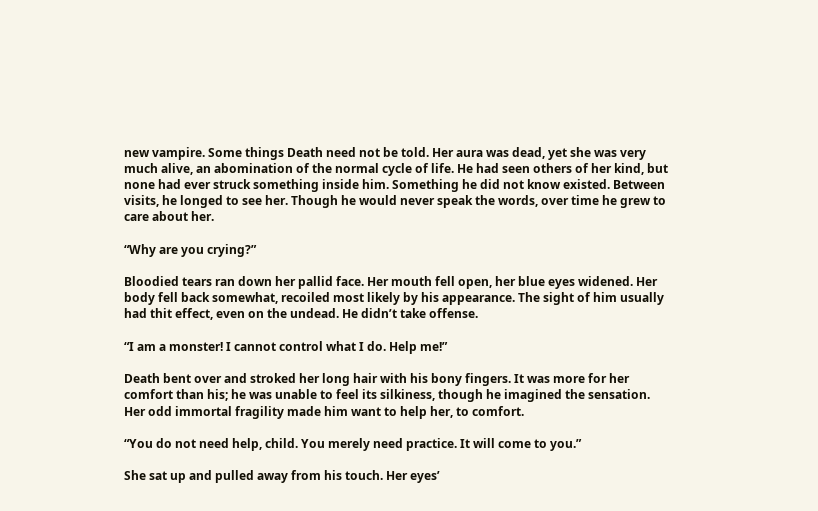new vampire. Some things Death need not be told. Her aura was dead, yet she was very much alive, an abomination of the normal cycle of life. He had seen others of her kind, but none had ever struck something inside him. Something he did not know existed. Between visits, he longed to see her. Though he would never speak the words, over time he grew to care about her.

“Why are you crying?”

Bloodied tears ran down her pallid face. Her mouth fell open, her blue eyes widened. Her body fell back somewhat, recoiled most likely by his appearance. The sight of him usually had thit effect, even on the undead. He didn’t take offense.

“I am a monster! I cannot control what I do. Help me!”

Death bent over and stroked her long hair with his bony fingers. It was more for her comfort than his; he was unable to feel its silkiness, though he imagined the sensation. Her odd immortal fragility made him want to help her, to comfort.

“You do not need help, child. You merely need practice. It will come to you.”

She sat up and pulled away from his touch. Her eyes’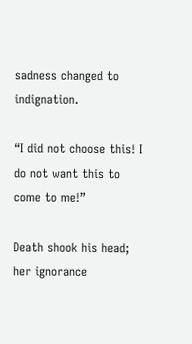sadness changed to indignation.

“I did not choose this! I do not want this to come to me!”

Death shook his head; her ignorance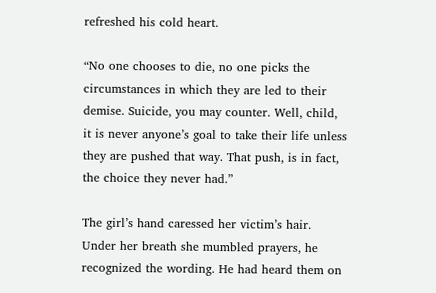refreshed his cold heart.

“No one chooses to die, no one picks the circumstances in which they are led to their demise. Suicide, you may counter. Well, child, it is never anyone’s goal to take their life unless they are pushed that way. That push, is in fact, the choice they never had.”

The girl’s hand caressed her victim’s hair. Under her breath she mumbled prayers, he recognized the wording. He had heard them on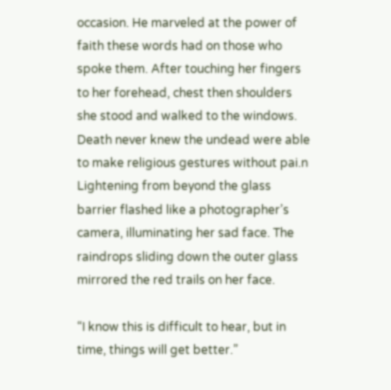occasion. He marveled at the power of faith these words had on those who spoke them. After touching her fingers to her forehead, chest then shoulders she stood and walked to the windows. Death never knew the undead were able to make religious gestures without pai.n Lightening from beyond the glass barrier flashed like a photographer’s camera, illuminating her sad face. The raindrops sliding down the outer glass mirrored the red trails on her face.

“I know this is difficult to hear, but in time, things will get better.”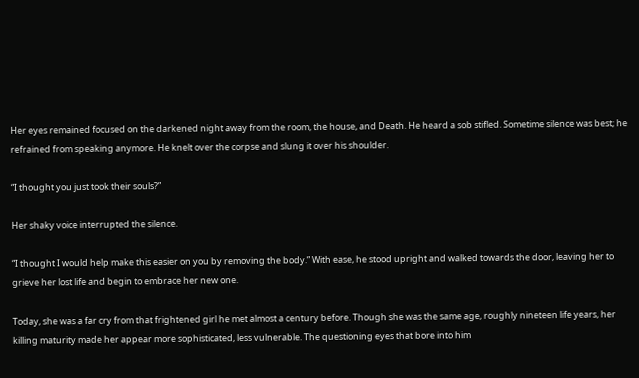Her eyes remained focused on the darkened night away from the room, the house, and Death. He heard a sob stifled. Sometime silence was best; he refrained from speaking anymore. He knelt over the corpse and slung it over his shoulder.

“I thought you just took their souls?”

Her shaky voice interrupted the silence.

“I thought I would help make this easier on you by removing the body.” With ease, he stood upright and walked towards the door, leaving her to grieve her lost life and begin to embrace her new one.

Today, she was a far cry from that frightened girl he met almost a century before. Though she was the same age, roughly nineteen life years, her killing maturity made her appear more sophisticated, less vulnerable. The questioning eyes that bore into him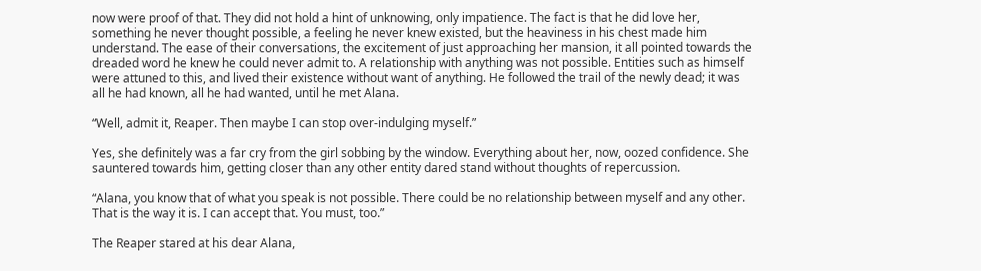now were proof of that. They did not hold a hint of unknowing, only impatience. The fact is that he did love her, something he never thought possible, a feeling he never knew existed, but the heaviness in his chest made him understand. The ease of their conversations, the excitement of just approaching her mansion, it all pointed towards the dreaded word he knew he could never admit to. A relationship with anything was not possible. Entities such as himself were attuned to this, and lived their existence without want of anything. He followed the trail of the newly dead; it was all he had known, all he had wanted, until he met Alana.

“Well, admit it, Reaper. Then maybe I can stop over-indulging myself.”

Yes, she definitely was a far cry from the girl sobbing by the window. Everything about her, now, oozed confidence. She sauntered towards him, getting closer than any other entity dared stand without thoughts of repercussion.

“Alana, you know that of what you speak is not possible. There could be no relationship between myself and any other. That is the way it is. I can accept that. You must, too.”

The Reaper stared at his dear Alana,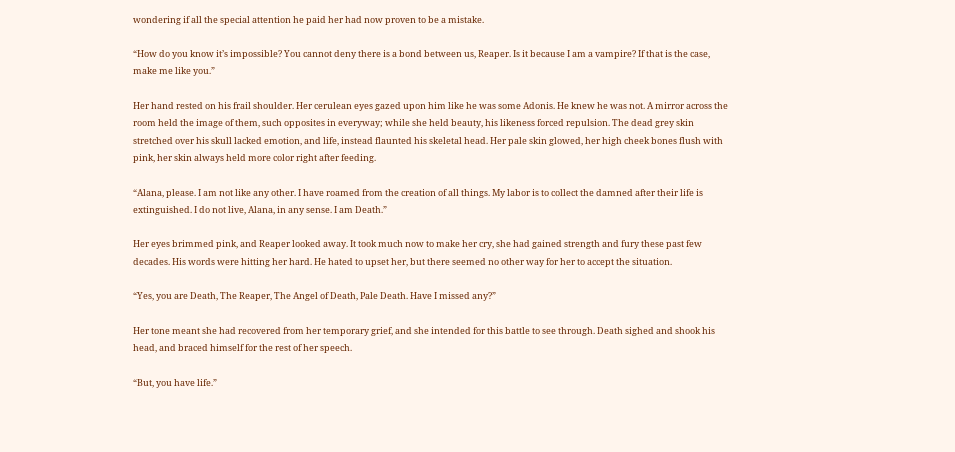wondering if all the special attention he paid her had now proven to be a mistake.

“How do you know it’s impossible? You cannot deny there is a bond between us, Reaper. Is it because I am a vampire? If that is the case, make me like you.”

Her hand rested on his frail shoulder. Her cerulean eyes gazed upon him like he was some Adonis. He knew he was not. A mirror across the room held the image of them, such opposites in everyway; while she held beauty, his likeness forced repulsion. The dead grey skin stretched over his skull lacked emotion, and life, instead flaunted his skeletal head. Her pale skin glowed, her high cheek bones flush with pink, her skin always held more color right after feeding.

“Alana, please. I am not like any other. I have roamed from the creation of all things. My labor is to collect the damned after their life is extinguished. I do not live, Alana, in any sense. I am Death.”

Her eyes brimmed pink, and Reaper looked away. It took much now to make her cry, she had gained strength and fury these past few decades. His words were hitting her hard. He hated to upset her, but there seemed no other way for her to accept the situation.

“Yes, you are Death, The Reaper, The Angel of Death, Pale Death. Have I missed any?”

Her tone meant she had recovered from her temporary grief, and she intended for this battle to see through. Death sighed and shook his head, and braced himself for the rest of her speech.

“But, you have life.”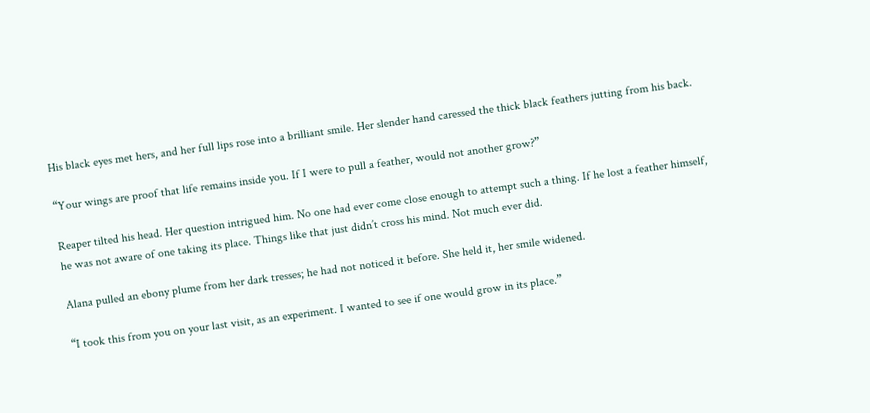His black eyes met hers, and her full lips rose into a brilliant smile. Her slender hand caressed the thick black feathers jutting from his back.

“Your wings are proof that life remains inside you. If I were to pull a feather, would not another grow?”

Reaper tilted his head. Her question intrigued him. No one had ever come close enough to attempt such a thing. If he lost a feather himself, he was not aware of one taking its place. Things like that just didn’t cross his mind. Not much ever did.

Alana pulled an ebony plume from her dark tresses; he had not noticed it before. She held it, her smile widened.

“I took this from you on your last visit, as an experiment. I wanted to see if one would grow in its place.”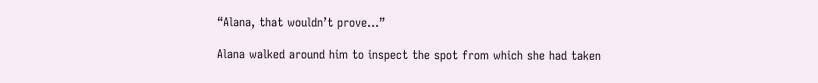“Alana, that wouldn’t prove…”

Alana walked around him to inspect the spot from which she had taken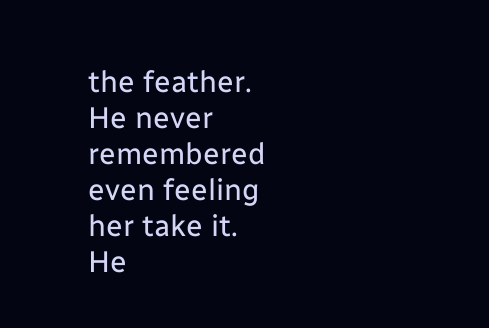the feather. He never remembered even feeling her take it. He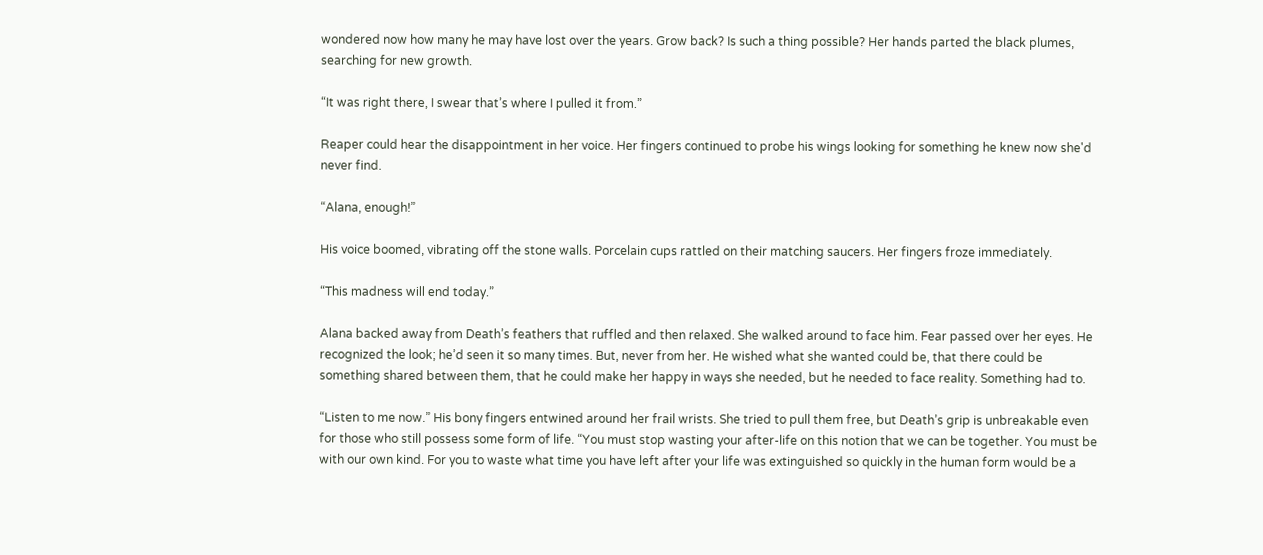wondered now how many he may have lost over the years. Grow back? Is such a thing possible? Her hands parted the black plumes, searching for new growth.

“It was right there, I swear that’s where I pulled it from.”

Reaper could hear the disappointment in her voice. Her fingers continued to probe his wings looking for something he knew now she'd never find.

“Alana, enough!”

His voice boomed, vibrating off the stone walls. Porcelain cups rattled on their matching saucers. Her fingers froze immediately.

“This madness will end today.”

Alana backed away from Death’s feathers that ruffled and then relaxed. She walked around to face him. Fear passed over her eyes. He recognized the look; he’d seen it so many times. But, never from her. He wished what she wanted could be, that there could be something shared between them, that he could make her happy in ways she needed, but he needed to face reality. Something had to.

“Listen to me now.” His bony fingers entwined around her frail wrists. She tried to pull them free, but Death’s grip is unbreakable even for those who still possess some form of life. “You must stop wasting your after-life on this notion that we can be together. You must be with our own kind. For you to waste what time you have left after your life was extinguished so quickly in the human form would be a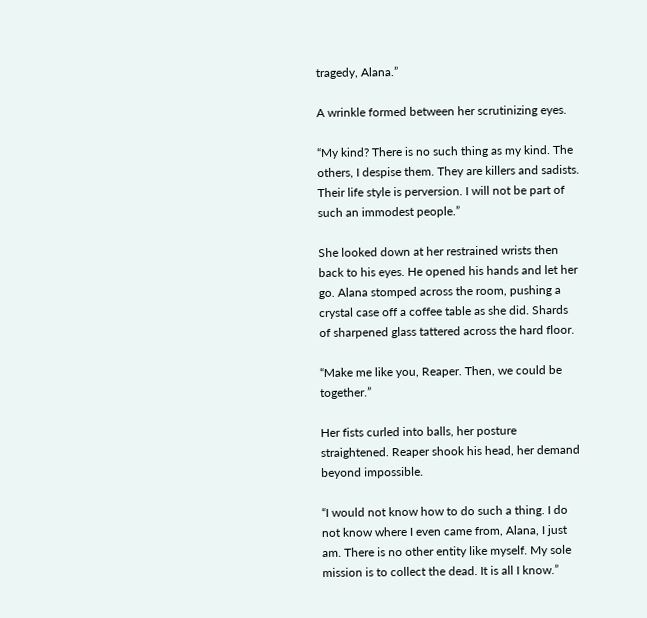tragedy, Alana.”

A wrinkle formed between her scrutinizing eyes.

“My kind? There is no such thing as my kind. The others, I despise them. They are killers and sadists. Their life style is perversion. I will not be part of such an immodest people.”

She looked down at her restrained wrists then back to his eyes. He opened his hands and let her go. Alana stomped across the room, pushing a crystal case off a coffee table as she did. Shards of sharpened glass tattered across the hard floor.

“Make me like you, Reaper. Then, we could be together.”

Her fists curled into balls, her posture straightened. Reaper shook his head, her demand beyond impossible.

“I would not know how to do such a thing. I do not know where I even came from, Alana, I just am. There is no other entity like myself. My sole mission is to collect the dead. It is all I know.”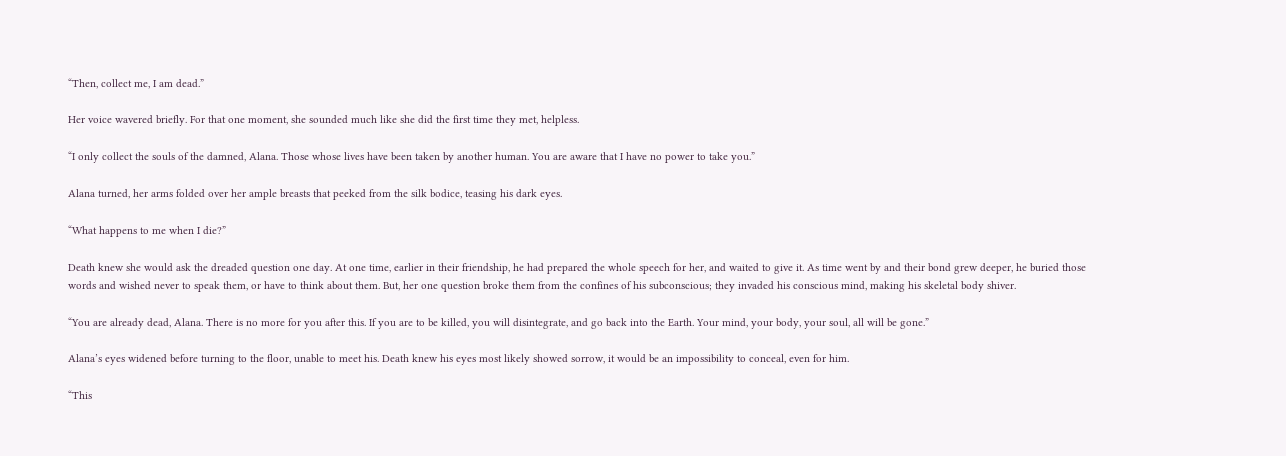“Then, collect me, I am dead.”

Her voice wavered briefly. For that one moment, she sounded much like she did the first time they met, helpless.

“I only collect the souls of the damned, Alana. Those whose lives have been taken by another human. You are aware that I have no power to take you.”

Alana turned, her arms folded over her ample breasts that peeked from the silk bodice, teasing his dark eyes.

“What happens to me when I die?”

Death knew she would ask the dreaded question one day. At one time, earlier in their friendship, he had prepared the whole speech for her, and waited to give it. As time went by and their bond grew deeper, he buried those words and wished never to speak them, or have to think about them. But, her one question broke them from the confines of his subconscious; they invaded his conscious mind, making his skeletal body shiver.

“You are already dead, Alana. There is no more for you after this. If you are to be killed, you will disintegrate, and go back into the Earth. Your mind, your body, your soul, all will be gone.”

Alana’s eyes widened before turning to the floor, unable to meet his. Death knew his eyes most likely showed sorrow, it would be an impossibility to conceal, even for him.

“This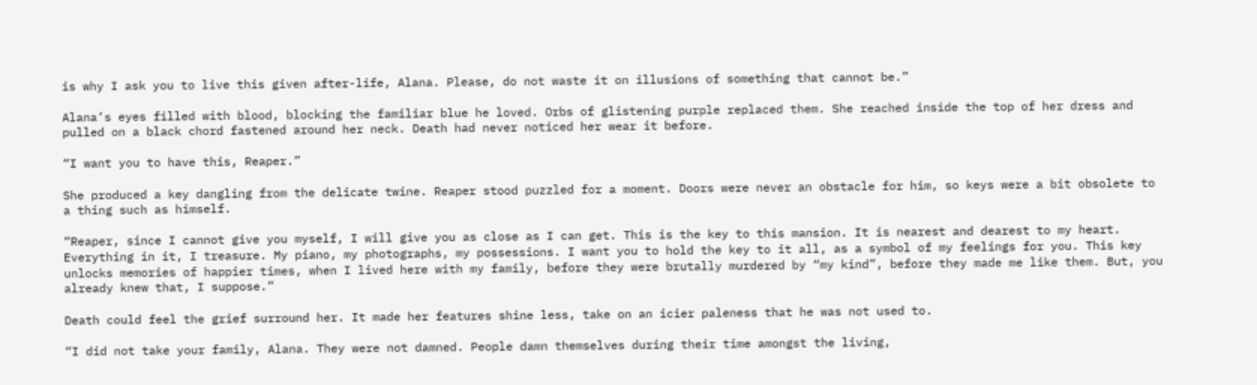is why I ask you to live this given after-life, Alana. Please, do not waste it on illusions of something that cannot be.”

Alana’s eyes filled with blood, blocking the familiar blue he loved. Orbs of glistening purple replaced them. She reached inside the top of her dress and pulled on a black chord fastened around her neck. Death had never noticed her wear it before.

“I want you to have this, Reaper.”

She produced a key dangling from the delicate twine. Reaper stood puzzled for a moment. Doors were never an obstacle for him, so keys were a bit obsolete to a thing such as himself.

“Reaper, since I cannot give you myself, I will give you as close as I can get. This is the key to this mansion. It is nearest and dearest to my heart. Everything in it, I treasure. My piano, my photographs, my possessions. I want you to hold the key to it all, as a symbol of my feelings for you. This key unlocks memories of happier times, when I lived here with my family, before they were brutally murdered by “my kind”, before they made me like them. But, you already knew that, I suppose.”

Death could feel the grief surround her. It made her features shine less, take on an icier paleness that he was not used to.

“I did not take your family, Alana. They were not damned. People damn themselves during their time amongst the living,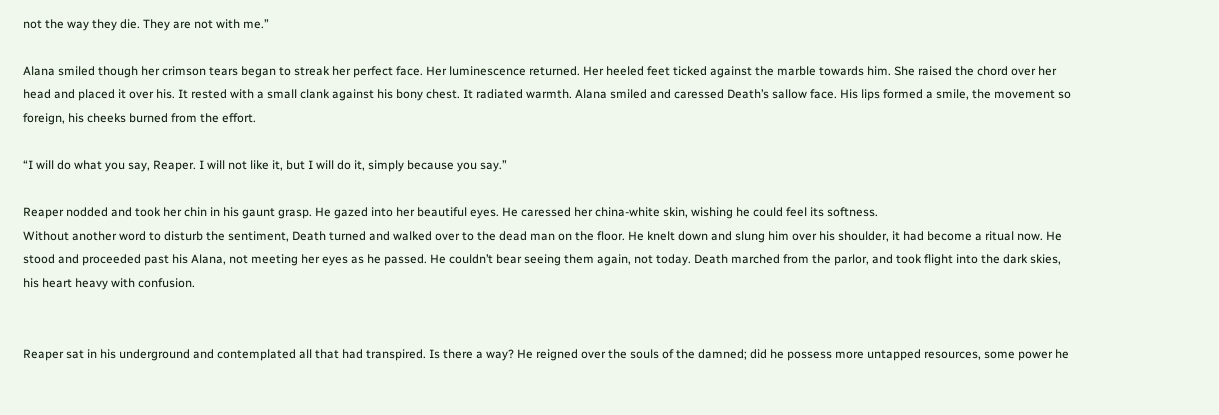not the way they die. They are not with me.”

Alana smiled though her crimson tears began to streak her perfect face. Her luminescence returned. Her heeled feet ticked against the marble towards him. She raised the chord over her head and placed it over his. It rested with a small clank against his bony chest. It radiated warmth. Alana smiled and caressed Death’s sallow face. His lips formed a smile, the movement so foreign, his cheeks burned from the effort.

“I will do what you say, Reaper. I will not like it, but I will do it, simply because you say.”

Reaper nodded and took her chin in his gaunt grasp. He gazed into her beautiful eyes. He caressed her china-white skin, wishing he could feel its softness.
Without another word to disturb the sentiment, Death turned and walked over to the dead man on the floor. He knelt down and slung him over his shoulder, it had become a ritual now. He stood and proceeded past his Alana, not meeting her eyes as he passed. He couldn’t bear seeing them again, not today. Death marched from the parlor, and took flight into the dark skies, his heart heavy with confusion.


Reaper sat in his underground and contemplated all that had transpired. Is there a way? He reigned over the souls of the damned; did he possess more untapped resources, some power he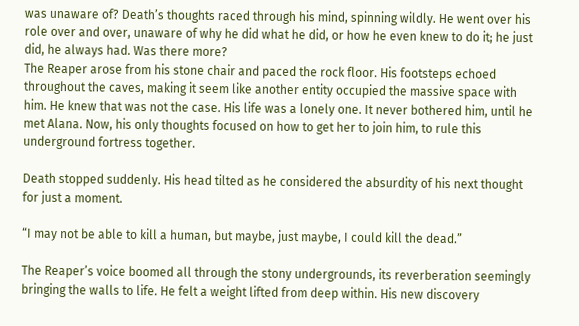was unaware of? Death’s thoughts raced through his mind, spinning wildly. He went over his role over and over, unaware of why he did what he did, or how he even knew to do it; he just did, he always had. Was there more?
The Reaper arose from his stone chair and paced the rock floor. His footsteps echoed throughout the caves, making it seem like another entity occupied the massive space with him. He knew that was not the case. His life was a lonely one. It never bothered him, until he met Alana. Now, his only thoughts focused on how to get her to join him, to rule this underground fortress together.

Death stopped suddenly. His head tilted as he considered the absurdity of his next thought for just a moment.

“I may not be able to kill a human, but maybe, just maybe, I could kill the dead.”

The Reaper’s voice boomed all through the stony undergrounds, its reverberation seemingly bringing the walls to life. He felt a weight lifted from deep within. His new discovery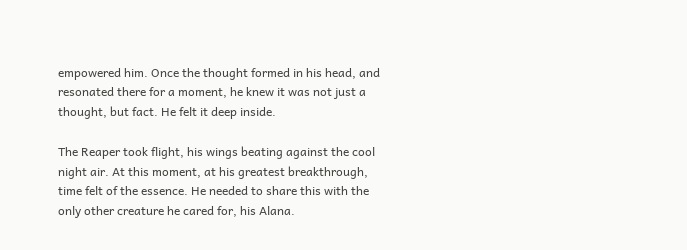empowered him. Once the thought formed in his head, and resonated there for a moment, he knew it was not just a thought, but fact. He felt it deep inside.

The Reaper took flight, his wings beating against the cool night air. At this moment, at his greatest breakthrough, time felt of the essence. He needed to share this with the only other creature he cared for, his Alana.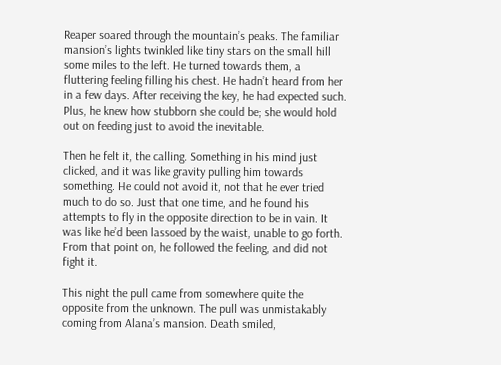Reaper soared through the mountain’s peaks. The familiar mansion’s lights twinkled like tiny stars on the small hill some miles to the left. He turned towards them, a fluttering feeling filling his chest. He hadn’t heard from her in a few days. After receiving the key, he had expected such. Plus, he knew how stubborn she could be; she would hold out on feeding just to avoid the inevitable.

Then he felt it, the calling. Something in his mind just clicked, and it was like gravity pulling him towards something. He could not avoid it, not that he ever tried much to do so. Just that one time, and he found his attempts to fly in the opposite direction to be in vain. It was like he’d been lassoed by the waist, unable to go forth. From that point on, he followed the feeling, and did not fight it.

This night the pull came from somewhere quite the opposite from the unknown. The pull was unmistakably coming from Alana’s mansion. Death smiled,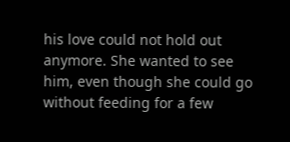his love could not hold out anymore. She wanted to see him, even though she could go without feeding for a few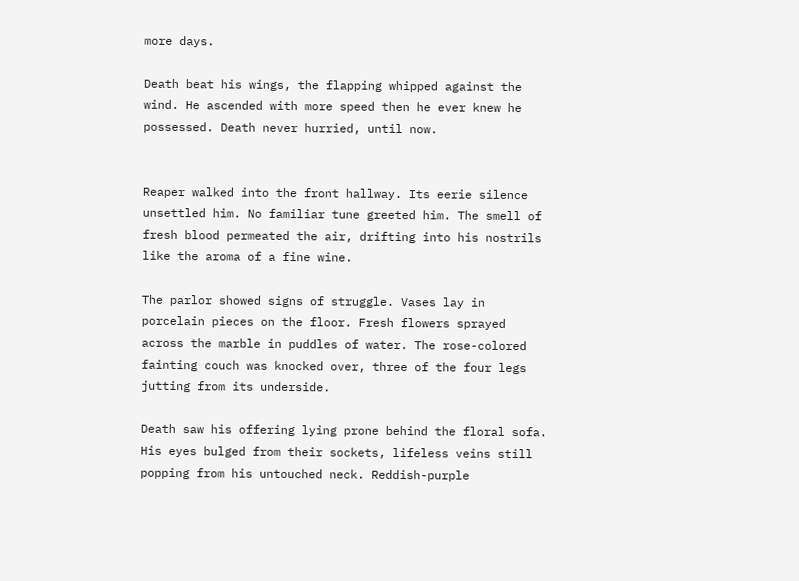more days.

Death beat his wings, the flapping whipped against the wind. He ascended with more speed then he ever knew he possessed. Death never hurried, until now.


Reaper walked into the front hallway. Its eerie silence unsettled him. No familiar tune greeted him. The smell of fresh blood permeated the air, drifting into his nostrils like the aroma of a fine wine.

The parlor showed signs of struggle. Vases lay in porcelain pieces on the floor. Fresh flowers sprayed across the marble in puddles of water. The rose-colored fainting couch was knocked over, three of the four legs jutting from its underside.

Death saw his offering lying prone behind the floral sofa. His eyes bulged from their sockets, lifeless veins still popping from his untouched neck. Reddish-purple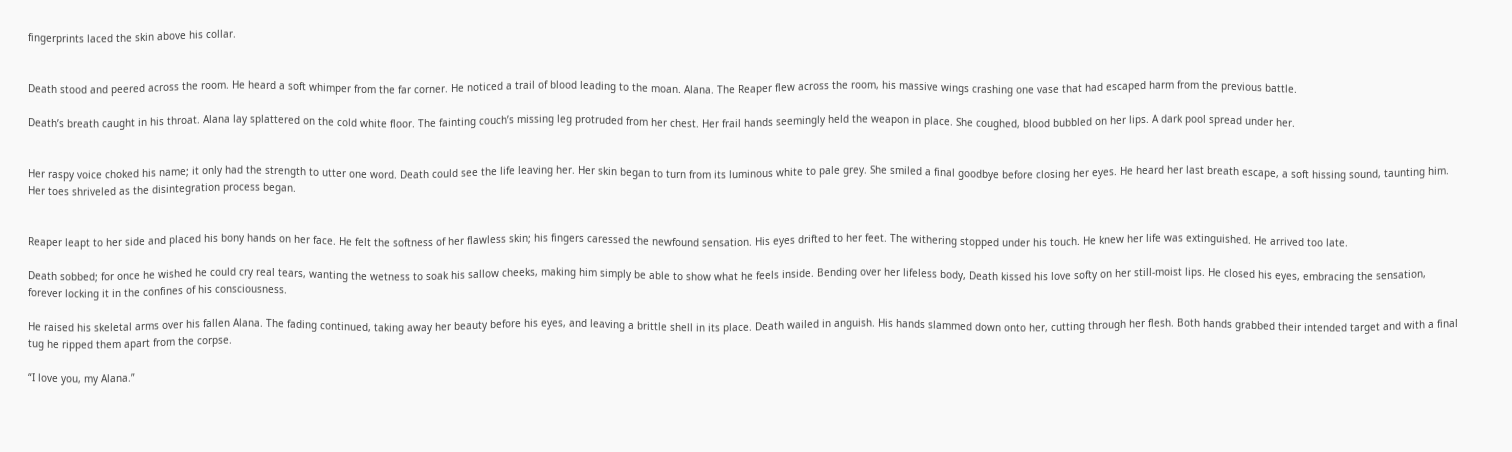fingerprints laced the skin above his collar.


Death stood and peered across the room. He heard a soft whimper from the far corner. He noticed a trail of blood leading to the moan. Alana. The Reaper flew across the room, his massive wings crashing one vase that had escaped harm from the previous battle.

Death’s breath caught in his throat. Alana lay splattered on the cold white floor. The fainting couch’s missing leg protruded from her chest. Her frail hands seemingly held the weapon in place. She coughed, blood bubbled on her lips. A dark pool spread under her.


Her raspy voice choked his name; it only had the strength to utter one word. Death could see the life leaving her. Her skin began to turn from its luminous white to pale grey. She smiled a final goodbye before closing her eyes. He heard her last breath escape, a soft hissing sound, taunting him. Her toes shriveled as the disintegration process began.


Reaper leapt to her side and placed his bony hands on her face. He felt the softness of her flawless skin; his fingers caressed the newfound sensation. His eyes drifted to her feet. The withering stopped under his touch. He knew her life was extinguished. He arrived too late.

Death sobbed; for once he wished he could cry real tears, wanting the wetness to soak his sallow cheeks, making him simply be able to show what he feels inside. Bending over her lifeless body, Death kissed his love softy on her still-moist lips. He closed his eyes, embracing the sensation, forever locking it in the confines of his consciousness.

He raised his skeletal arms over his fallen Alana. The fading continued, taking away her beauty before his eyes, and leaving a brittle shell in its place. Death wailed in anguish. His hands slammed down onto her, cutting through her flesh. Both hands grabbed their intended target and with a final tug he ripped them apart from the corpse.

“I love you, my Alana.”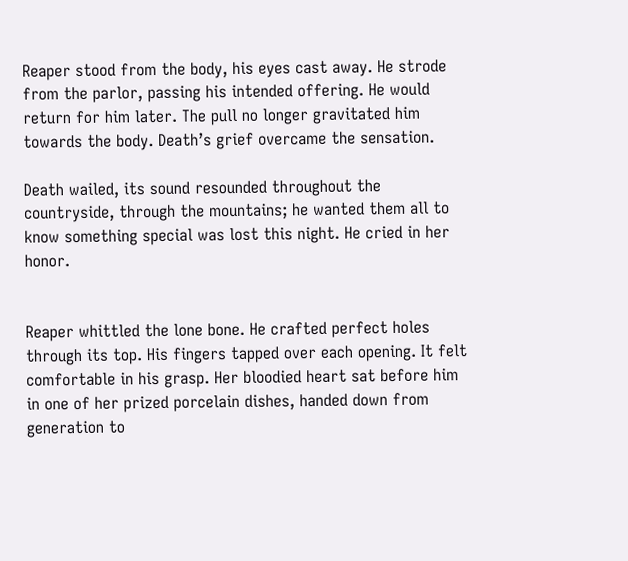Reaper stood from the body, his eyes cast away. He strode from the parlor, passing his intended offering. He would return for him later. The pull no longer gravitated him towards the body. Death’s grief overcame the sensation.

Death wailed, its sound resounded throughout the countryside, through the mountains; he wanted them all to know something special was lost this night. He cried in her honor.


Reaper whittled the lone bone. He crafted perfect holes through its top. His fingers tapped over each opening. It felt comfortable in his grasp. Her bloodied heart sat before him in one of her prized porcelain dishes, handed down from generation to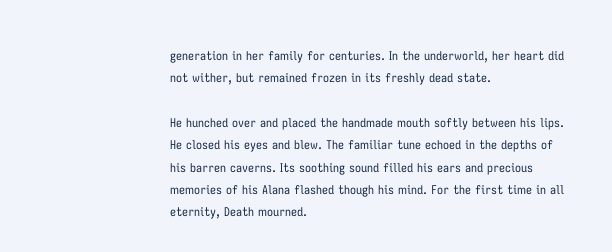generation in her family for centuries. In the underworld, her heart did not wither, but remained frozen in its freshly dead state.

He hunched over and placed the handmade mouth softly between his lips. He closed his eyes and blew. The familiar tune echoed in the depths of his barren caverns. Its soothing sound filled his ears and precious memories of his Alana flashed though his mind. For the first time in all eternity, Death mourned.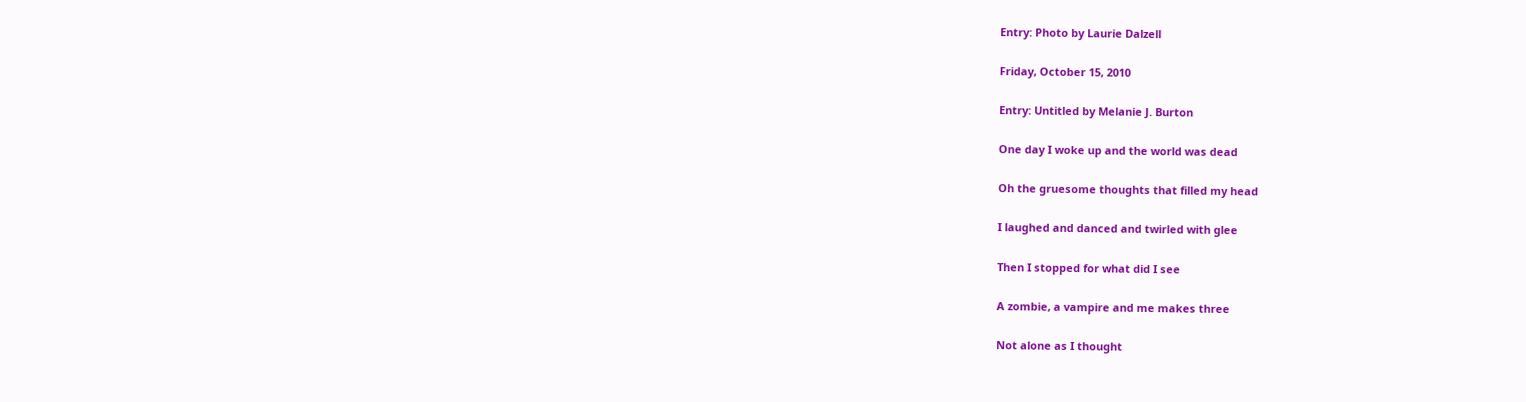Entry: Photo by Laurie Dalzell

Friday, October 15, 2010

Entry: Untitled by Melanie J. Burton

One day I woke up and the world was dead

Oh the gruesome thoughts that filled my head

I laughed and danced and twirled with glee

Then I stopped for what did I see

A zombie, a vampire and me makes three

Not alone as I thought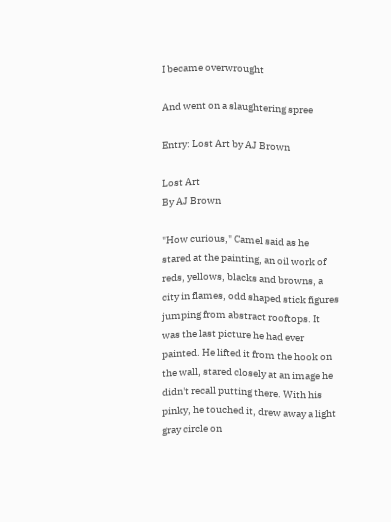I became overwrought

And went on a slaughtering spree

Entry: Lost Art by AJ Brown

Lost Art
By AJ Brown

"How curious," Camel said as he stared at the painting, an oil work of reds, yellows, blacks and browns, a city in flames, odd shaped stick figures jumping from abstract rooftops. It was the last picture he had ever painted. He lifted it from the hook on the wall, stared closely at an image he didn't recall putting there. With his pinky, he touched it, drew away a light gray circle on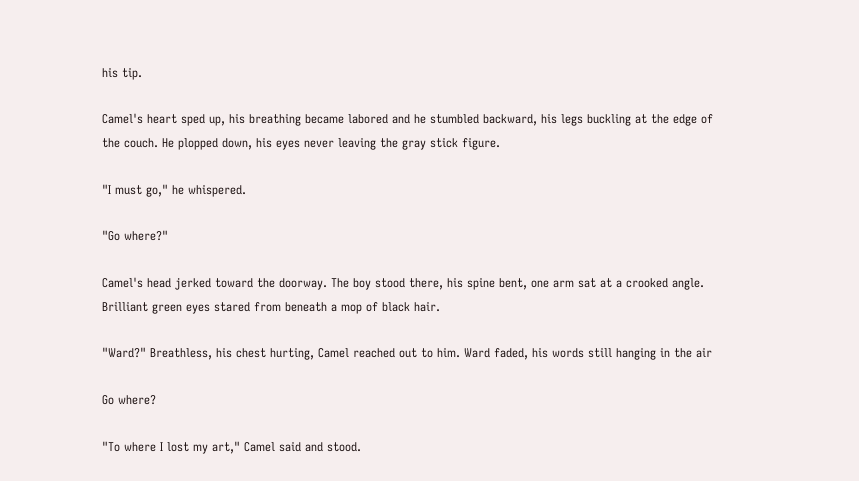his tip.

Camel's heart sped up, his breathing became labored and he stumbled backward, his legs buckling at the edge of the couch. He plopped down, his eyes never leaving the gray stick figure.

"I must go," he whispered.

"Go where?"

Camel's head jerked toward the doorway. The boy stood there, his spine bent, one arm sat at a crooked angle. Brilliant green eyes stared from beneath a mop of black hair.

"Ward?" Breathless, his chest hurting, Camel reached out to him. Ward faded, his words still hanging in the air

Go where?

"To where I lost my art," Camel said and stood.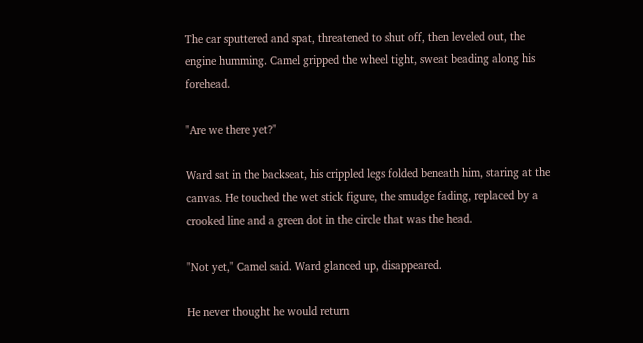The car sputtered and spat, threatened to shut off, then leveled out, the engine humming. Camel gripped the wheel tight, sweat beading along his forehead.

"Are we there yet?"

Ward sat in the backseat, his crippled legs folded beneath him, staring at the canvas. He touched the wet stick figure, the smudge fading, replaced by a crooked line and a green dot in the circle that was the head.

"Not yet," Camel said. Ward glanced up, disappeared.

He never thought he would return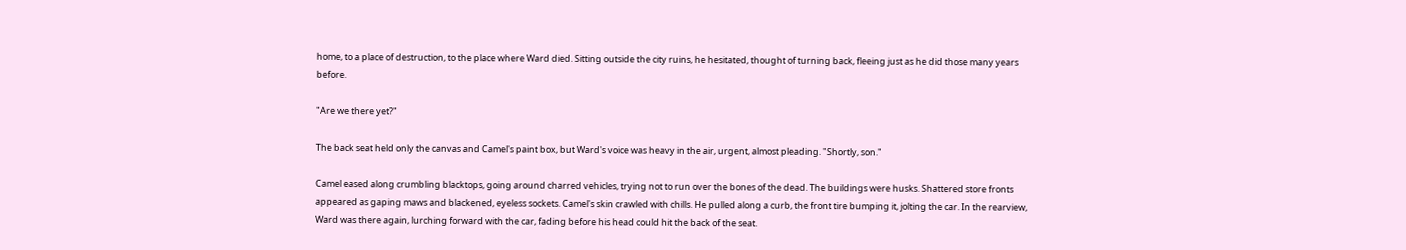home, to a place of destruction, to the place where Ward died. Sitting outside the city ruins, he hesitated, thought of turning back, fleeing just as he did those many years before.

"Are we there yet?"

The back seat held only the canvas and Camel's paint box, but Ward's voice was heavy in the air, urgent, almost pleading. "Shortly, son."

Camel eased along crumbling blacktops, going around charred vehicles, trying not to run over the bones of the dead. The buildings were husks. Shattered store fronts appeared as gaping maws and blackened, eyeless sockets. Camel's skin crawled with chills. He pulled along a curb, the front tire bumping it, jolting the car. In the rearview, Ward was there again, lurching forward with the car, fading before his head could hit the back of the seat.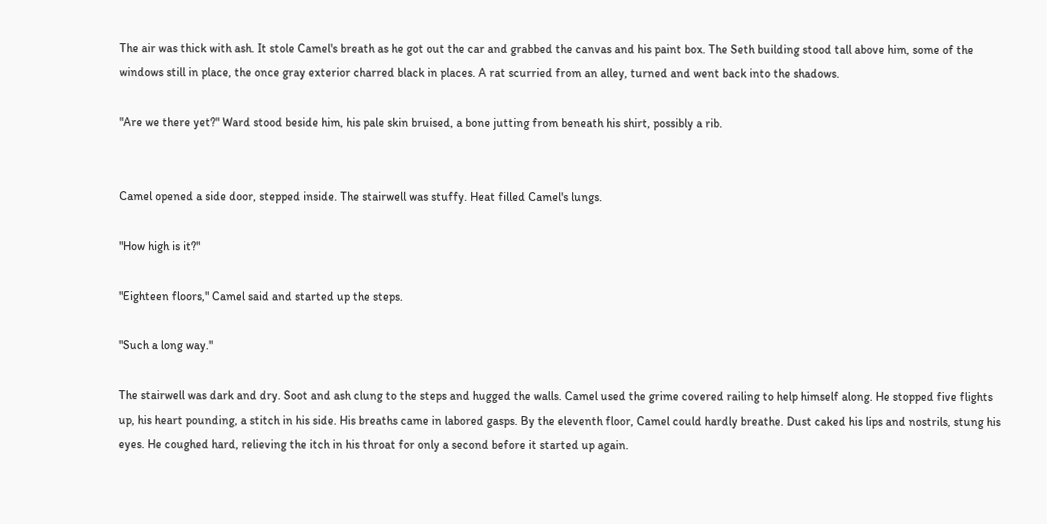The air was thick with ash. It stole Camel's breath as he got out the car and grabbed the canvas and his paint box. The Seth building stood tall above him, some of the windows still in place, the once gray exterior charred black in places. A rat scurried from an alley, turned and went back into the shadows.

"Are we there yet?" Ward stood beside him, his pale skin bruised, a bone jutting from beneath his shirt, possibly a rib.


Camel opened a side door, stepped inside. The stairwell was stuffy. Heat filled Camel's lungs.

"How high is it?"

"Eighteen floors," Camel said and started up the steps.

"Such a long way."

The stairwell was dark and dry. Soot and ash clung to the steps and hugged the walls. Camel used the grime covered railing to help himself along. He stopped five flights up, his heart pounding, a stitch in his side. His breaths came in labored gasps. By the eleventh floor, Camel could hardly breathe. Dust caked his lips and nostrils, stung his eyes. He coughed hard, relieving the itch in his throat for only a second before it started up again.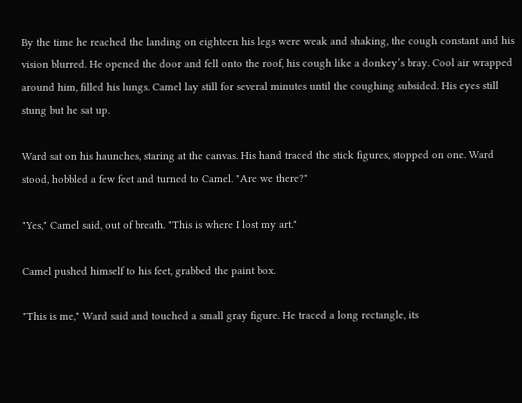By the time he reached the landing on eighteen his legs were weak and shaking, the cough constant and his vision blurred. He opened the door and fell onto the roof, his cough like a donkey’s bray. Cool air wrapped around him, filled his lungs. Camel lay still for several minutes until the coughing subsided. His eyes still stung but he sat up.

Ward sat on his haunches, staring at the canvas. His hand traced the stick figures, stopped on one. Ward stood, hobbled a few feet and turned to Camel. "Are we there?"

"Yes," Camel said, out of breath. "This is where I lost my art."

Camel pushed himself to his feet, grabbed the paint box.

"This is me," Ward said and touched a small gray figure. He traced a long rectangle, its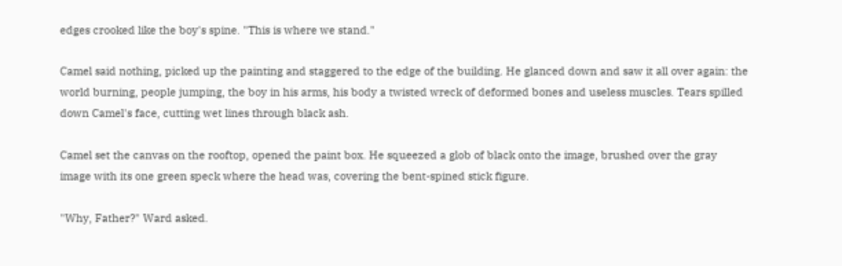edges crooked like the boy's spine. "This is where we stand."

Camel said nothing, picked up the painting and staggered to the edge of the building. He glanced down and saw it all over again: the world burning, people jumping, the boy in his arms, his body a twisted wreck of deformed bones and useless muscles. Tears spilled down Camel's face, cutting wet lines through black ash.

Camel set the canvas on the rooftop, opened the paint box. He squeezed a glob of black onto the image, brushed over the gray image with its one green speck where the head was, covering the bent-spined stick figure.

"Why, Father?" Ward asked.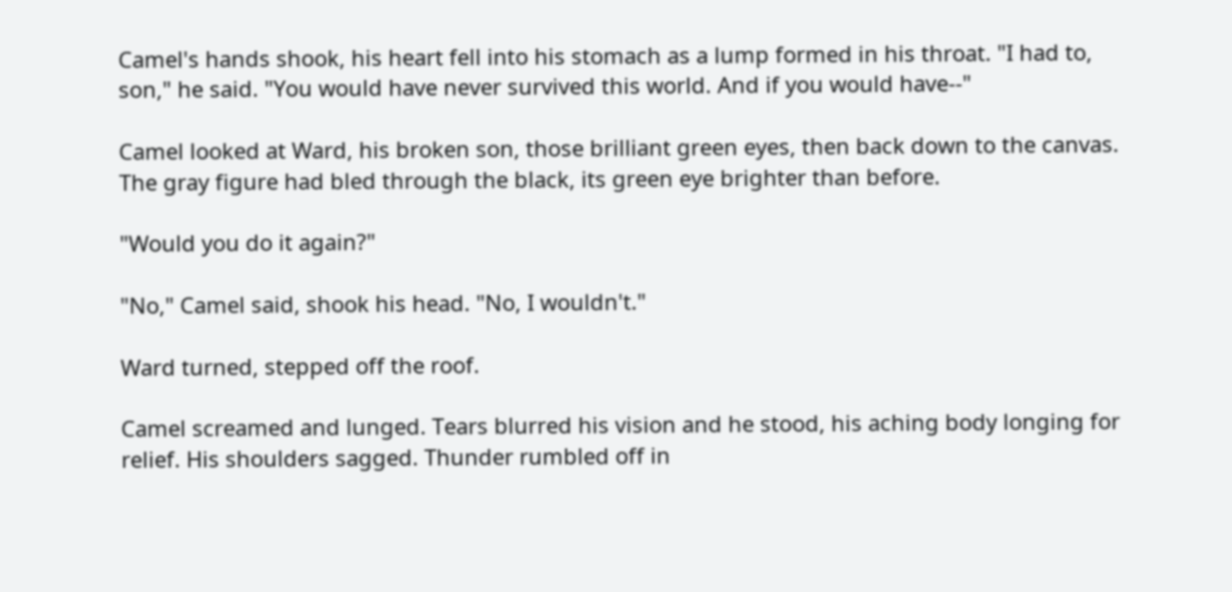Camel's hands shook, his heart fell into his stomach as a lump formed in his throat. "I had to, son," he said. "You would have never survived this world. And if you would have--"

Camel looked at Ward, his broken son, those brilliant green eyes, then back down to the canvas. The gray figure had bled through the black, its green eye brighter than before.

"Would you do it again?"

"No," Camel said, shook his head. "No, I wouldn't."

Ward turned, stepped off the roof.

Camel screamed and lunged. Tears blurred his vision and he stood, his aching body longing for relief. His shoulders sagged. Thunder rumbled off in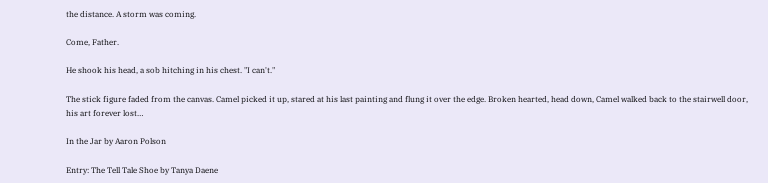the distance. A storm was coming.

Come, Father.

He shook his head, a sob hitching in his chest. "I can't."

The stick figure faded from the canvas. Camel picked it up, stared at his last painting and flung it over the edge. Broken hearted, head down, Camel walked back to the stairwell door, his art forever lost…

In the Jar by Aaron Polson

Entry: The Tell Tale Shoe by Tanya Daene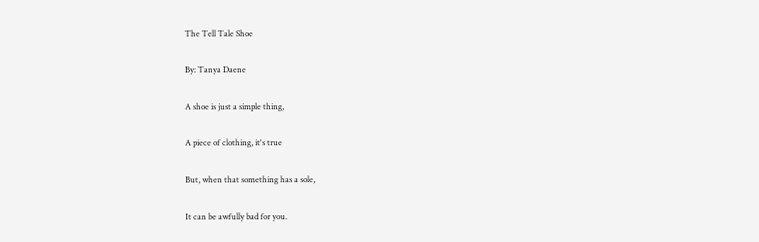The Tell Tale Shoe

By: Tanya Daene

A shoe is just a simple thing,

A piece of clothing, it's true

But, when that something has a sole,

It can be awfully bad for you.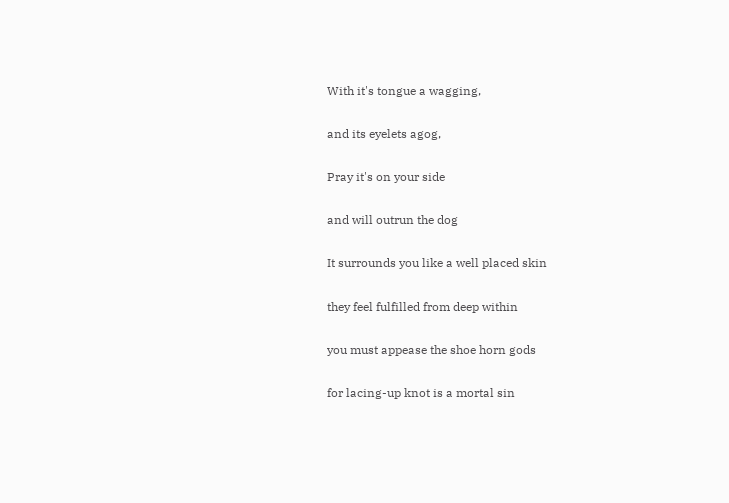With it's tongue a wagging,

and its eyelets agog,

Pray it's on your side

and will outrun the dog

It surrounds you like a well placed skin

they feel fulfilled from deep within

you must appease the shoe horn gods

for lacing-up knot is a mortal sin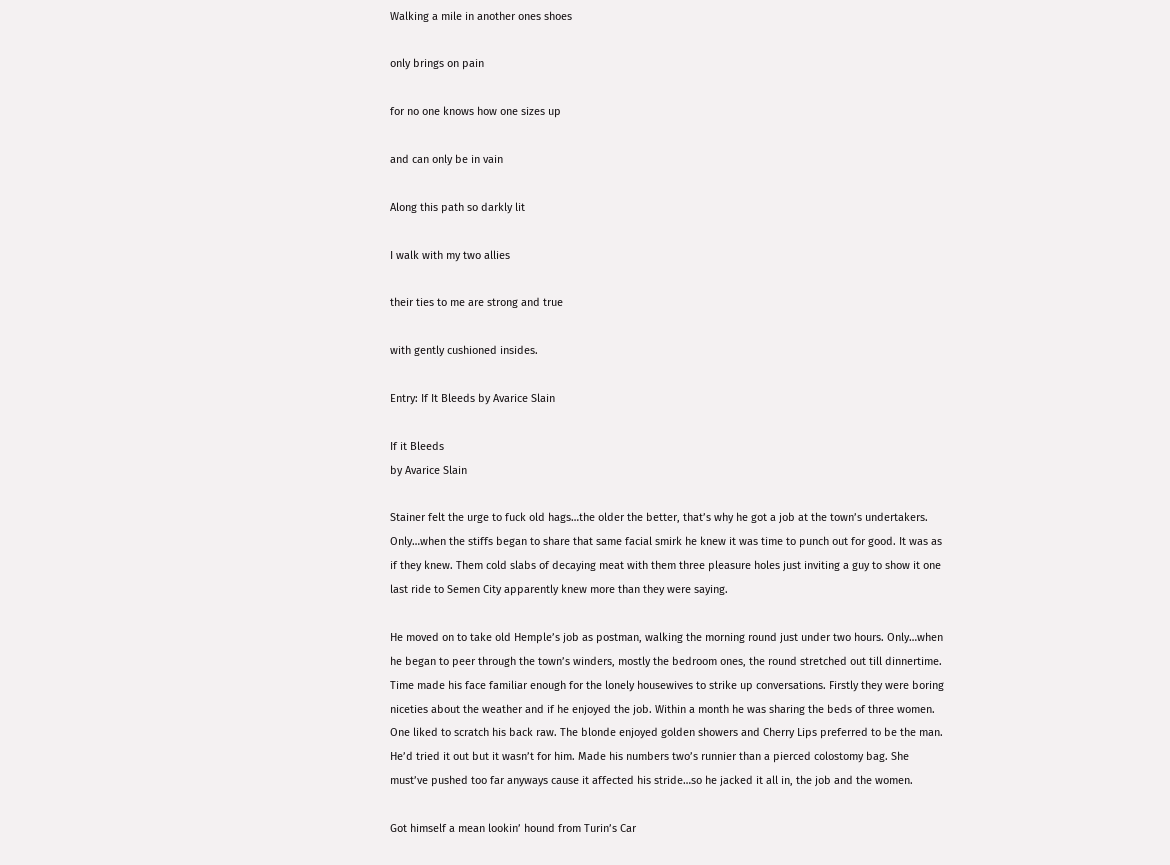Walking a mile in another ones shoes

only brings on pain

for no one knows how one sizes up

and can only be in vain

Along this path so darkly lit

I walk with my two allies

their ties to me are strong and true

with gently cushioned insides.

Entry: If It Bleeds by Avarice Slain

If it Bleeds
by Avarice Slain

Stainer felt the urge to fuck old hags…the older the better, that’s why he got a job at the town’s undertakers. Only…when the stiffs began to share that same facial smirk he knew it was time to punch out for good. It was as if they knew. Them cold slabs of decaying meat with them three pleasure holes just inviting a guy to show it one last ride to Semen City apparently knew more than they were saying.

He moved on to take old Hemple’s job as postman, walking the morning round just under two hours. Only…when he began to peer through the town’s winders, mostly the bedroom ones, the round stretched out till dinnertime. Time made his face familiar enough for the lonely housewives to strike up conversations. Firstly they were boring niceties about the weather and if he enjoyed the job. Within a month he was sharing the beds of three women. One liked to scratch his back raw. The blonde enjoyed golden showers and Cherry Lips preferred to be the man. He’d tried it out but it wasn’t for him. Made his numbers two’s runnier than a pierced colostomy bag. She must’ve pushed too far anyways cause it affected his stride…so he jacked it all in, the job and the women.

Got himself a mean lookin’ hound from Turin’s Car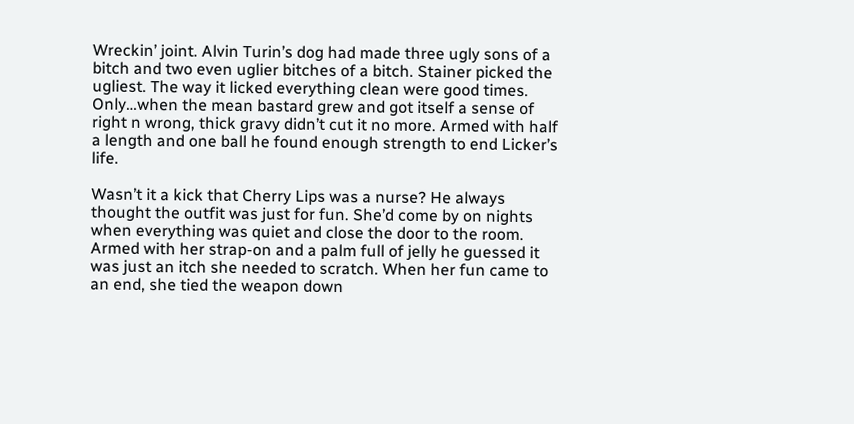Wreckin’ joint. Alvin Turin’s dog had made three ugly sons of a bitch and two even uglier bitches of a bitch. Stainer picked the ugliest. The way it licked everything clean were good times. Only…when the mean bastard grew and got itself a sense of right n wrong, thick gravy didn’t cut it no more. Armed with half a length and one ball he found enough strength to end Licker’s life.

Wasn’t it a kick that Cherry Lips was a nurse? He always thought the outfit was just for fun. She’d come by on nights when everything was quiet and close the door to the room. Armed with her strap-on and a palm full of jelly he guessed it was just an itch she needed to scratch. When her fun came to an end, she tied the weapon down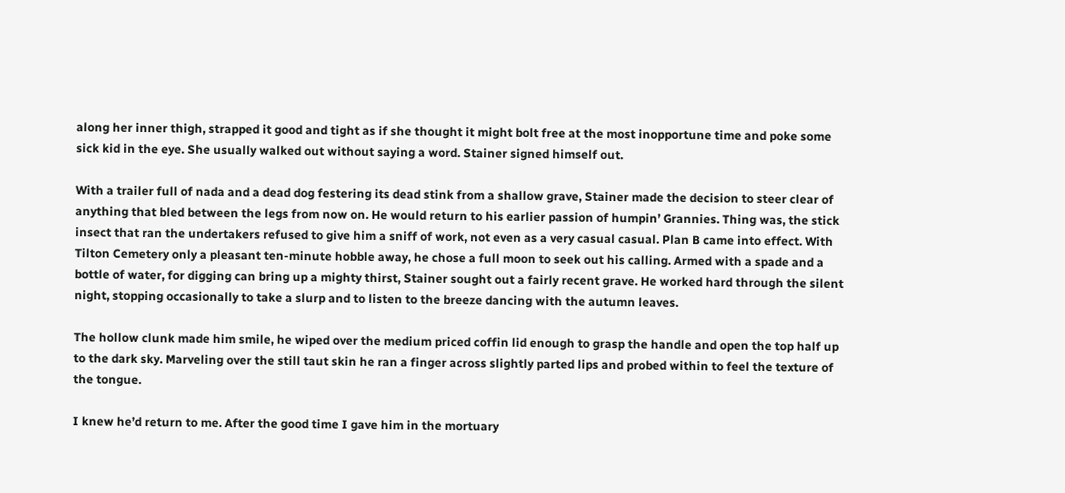along her inner thigh, strapped it good and tight as if she thought it might bolt free at the most inopportune time and poke some sick kid in the eye. She usually walked out without saying a word. Stainer signed himself out.

With a trailer full of nada and a dead dog festering its dead stink from a shallow grave, Stainer made the decision to steer clear of anything that bled between the legs from now on. He would return to his earlier passion of humpin’ Grannies. Thing was, the stick insect that ran the undertakers refused to give him a sniff of work, not even as a very casual casual. Plan B came into effect. With Tilton Cemetery only a pleasant ten-minute hobble away, he chose a full moon to seek out his calling. Armed with a spade and a bottle of water, for digging can bring up a mighty thirst, Stainer sought out a fairly recent grave. He worked hard through the silent night, stopping occasionally to take a slurp and to listen to the breeze dancing with the autumn leaves.

The hollow clunk made him smile, he wiped over the medium priced coffin lid enough to grasp the handle and open the top half up to the dark sky. Marveling over the still taut skin he ran a finger across slightly parted lips and probed within to feel the texture of the tongue.

I knew he’d return to me. After the good time I gave him in the mortuary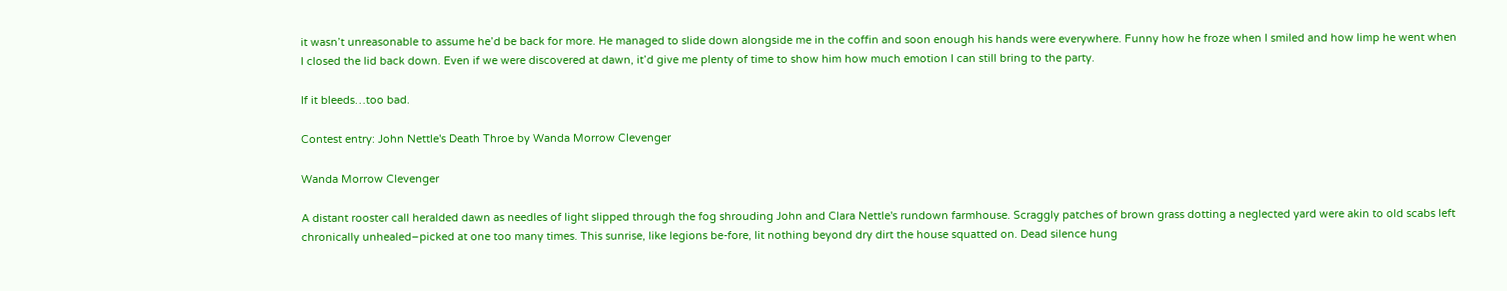it wasn’t unreasonable to assume he’d be back for more. He managed to slide down alongside me in the coffin and soon enough his hands were everywhere. Funny how he froze when I smiled and how limp he went when I closed the lid back down. Even if we were discovered at dawn, it’d give me plenty of time to show him how much emotion I can still bring to the party.

If it bleeds…too bad.

Contest entry: John Nettle's Death Throe by Wanda Morrow Clevenger

Wanda Morrow Clevenger

A distant rooster call heralded dawn as needles of light slipped through the fog shrouding John and Clara Nettle's rundown farmhouse. Scraggly patches of brown grass dotting a neglected yard were akin to old scabs left chronically unhealed–picked at one too many times. This sunrise, like legions be-fore, lit nothing beyond dry dirt the house squatted on. Dead silence hung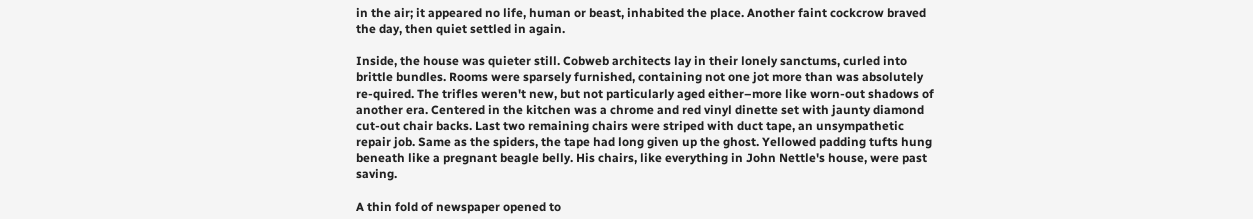in the air; it appeared no life, human or beast, inhabited the place. Another faint cockcrow braved the day, then quiet settled in again.

Inside, the house was quieter still. Cobweb architects lay in their lonely sanctums, curled into brittle bundles. Rooms were sparsely furnished, containing not one jot more than was absolutely re-quired. The trifles weren't new, but not particularly aged either–more like worn-out shadows of another era. Centered in the kitchen was a chrome and red vinyl dinette set with jaunty diamond cut-out chair backs. Last two remaining chairs were striped with duct tape, an unsympathetic repair job. Same as the spiders, the tape had long given up the ghost. Yellowed padding tufts hung beneath like a pregnant beagle belly. His chairs, like everything in John Nettle's house, were past saving.

A thin fold of newspaper opened to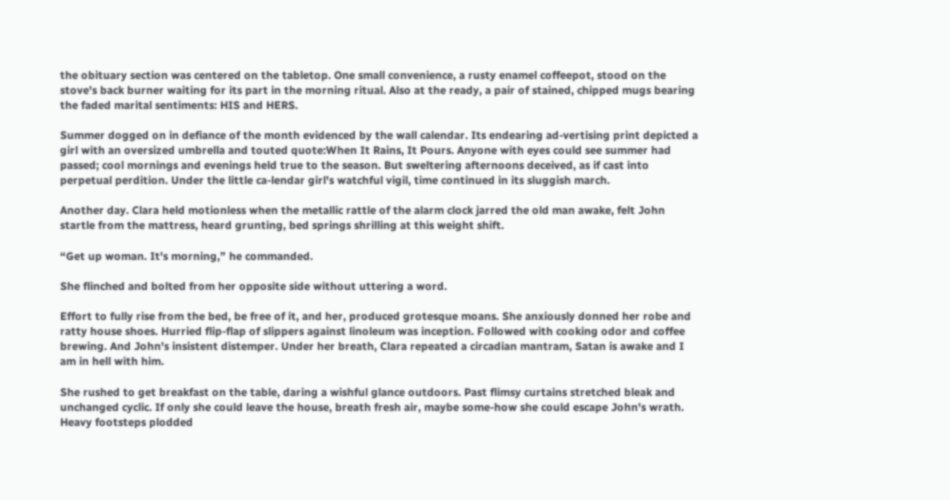the obituary section was centered on the tabletop. One small convenience, a rusty enamel coffeepot, stood on the stove's back burner waiting for its part in the morning ritual. Also at the ready, a pair of stained, chipped mugs bearing the faded marital sentiments: HIS and HERS.

Summer dogged on in defiance of the month evidenced by the wall calendar. Its endearing ad-vertising print depicted a girl with an oversized umbrella and touted quote:When It Rains, It Pours. Anyone with eyes could see summer had passed; cool mornings and evenings held true to the season. But sweltering afternoons deceived, as if cast into perpetual perdition. Under the little ca-lendar girl's watchful vigil, time continued in its sluggish march.

Another day. Clara held motionless when the metallic rattle of the alarm clock jarred the old man awake, felt John startle from the mattress, heard grunting, bed springs shrilling at this weight shift.

“Get up woman. It's morning,” he commanded.

She flinched and bolted from her opposite side without uttering a word.

Effort to fully rise from the bed, be free of it, and her, produced grotesque moans. She anxiously donned her robe and ratty house shoes. Hurried flip-flap of slippers against linoleum was inception. Followed with cooking odor and coffee brewing. And John's insistent distemper. Under her breath, Clara repeated a circadian mantram, Satan is awake and I am in hell with him.

She rushed to get breakfast on the table, daring a wishful glance outdoors. Past flimsy curtains stretched bleak and unchanged cyclic. If only she could leave the house, breath fresh air, maybe some-how she could escape John's wrath. Heavy footsteps plodded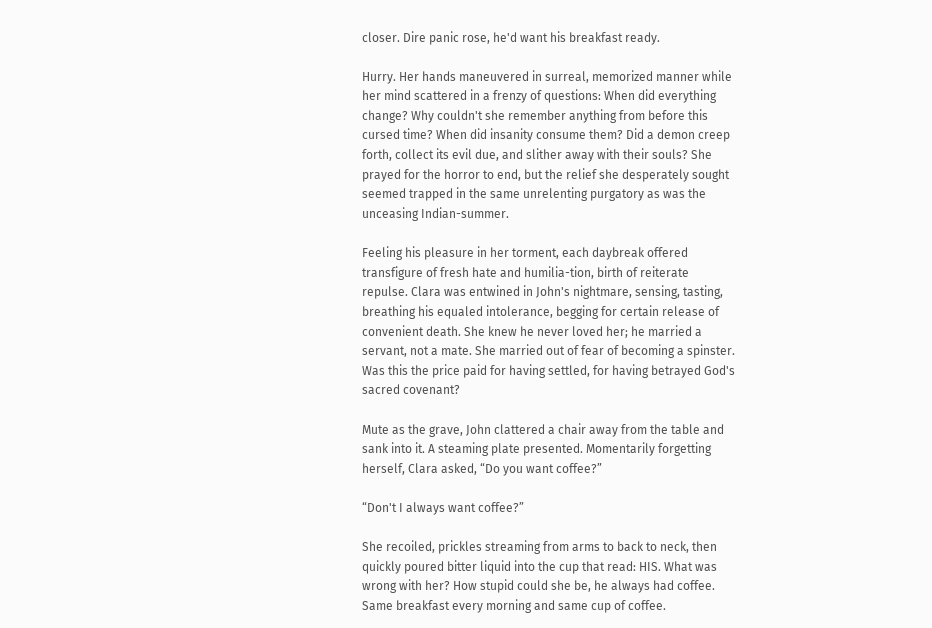closer. Dire panic rose, he'd want his breakfast ready.

Hurry. Her hands maneuvered in surreal, memorized manner while her mind scattered in a frenzy of questions: When did everything change? Why couldn't she remember anything from before this cursed time? When did insanity consume them? Did a demon creep forth, collect its evil due, and slither away with their souls? She prayed for the horror to end, but the relief she desperately sought seemed trapped in the same unrelenting purgatory as was the unceasing Indian-summer.

Feeling his pleasure in her torment, each daybreak offered transfigure of fresh hate and humilia-tion, birth of reiterate repulse. Clara was entwined in John's nightmare, sensing, tasting, breathing his equaled intolerance, begging for certain release of convenient death. She knew he never loved her; he married a servant, not a mate. She married out of fear of becoming a spinster. Was this the price paid for having settled, for having betrayed God's sacred covenant?

Mute as the grave, John clattered a chair away from the table and sank into it. A steaming plate presented. Momentarily forgetting herself, Clara asked, “Do you want coffee?”

“Don't I always want coffee?”

She recoiled, prickles streaming from arms to back to neck, then quickly poured bitter liquid into the cup that read: HIS. What was wrong with her? How stupid could she be, he always had coffee. Same breakfast every morning and same cup of coffee.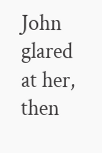John glared at her, then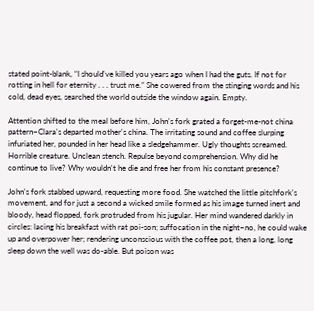stated point-blank, “I should've killed you years ago when I had the guts. If not for rotting in hell for eternity . . . trust me.” She cowered from the stinging words and his cold, dead eyes, searched the world outside the window again. Empty.

Attention shifted to the meal before him, John's fork grated a forget-me-not china pattern–Clara's departed mother's china. The irritating sound and coffee slurping infuriated her, pounded in her head like a sledgehammer. Ugly thoughts screamed. Horrible creature. Unclean stench. Repulse beyond comprehension. Why did he continue to live? Why wouldn't he die and free her from his constant presence?

John's fork stabbed upward, requesting more food. She watched the little pitchfork's movement, and for just a second a wicked smile formed as his image turned inert and bloody, head flopped, fork protruded from his jugular. Her mind wandered darkly in circles: lacing his breakfast with rat poi-son; suffocation in the night–no, he could wake up and overpower her; rendering unconscious with the coffee pot, then a long, long sleep down the well was do-able. But poison was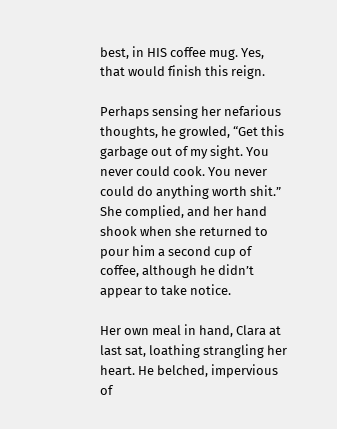best, in HIS coffee mug. Yes, that would finish this reign.

Perhaps sensing her nefarious thoughts, he growled, “Get this garbage out of my sight. You never could cook. You never could do anything worth shit.” She complied, and her hand shook when she returned to pour him a second cup of coffee, although he didn’t appear to take notice.

Her own meal in hand, Clara at last sat, loathing strangling her heart. He belched, impervious of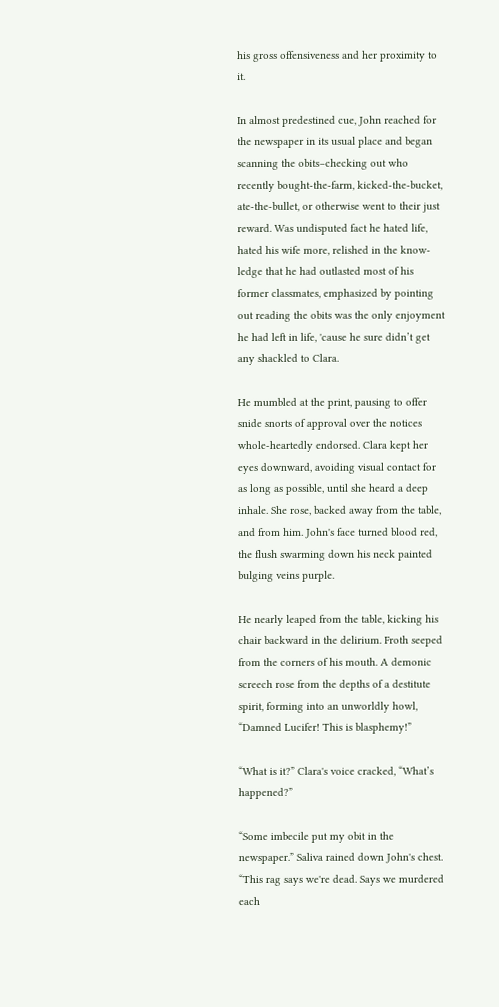his gross offensiveness and her proximity to it.

In almost predestined cue, John reached for the newspaper in its usual place and began scanning the obits–checking out who recently bought-the-farm, kicked-the-bucket, ate-the-bullet, or otherwise went to their just reward. Was undisputed fact he hated life, hated his wife more, relished in the know-ledge that he had outlasted most of his former classmates, emphasized by pointing out reading the obits was the only enjoyment he had left in life, 'cause he sure didn’t get any shackled to Clara.

He mumbled at the print, pausing to offer snide snorts of approval over the notices whole-heartedly endorsed. Clara kept her eyes downward, avoiding visual contact for as long as possible, until she heard a deep inhale. She rose, backed away from the table, and from him. John's face turned blood red, the flush swarming down his neck painted bulging veins purple.

He nearly leaped from the table, kicking his chair backward in the delirium. Froth seeped from the corners of his mouth. A demonic screech rose from the depths of a destitute spirit, forming into an unworldly howl, “Damned Lucifer! This is blasphemy!”

“What is it?” Clara's voice cracked, “What’s happened?”

“Some imbecile put my obit in the newspaper.” Saliva rained down John's chest. “This rag says we're dead. Says we murdered each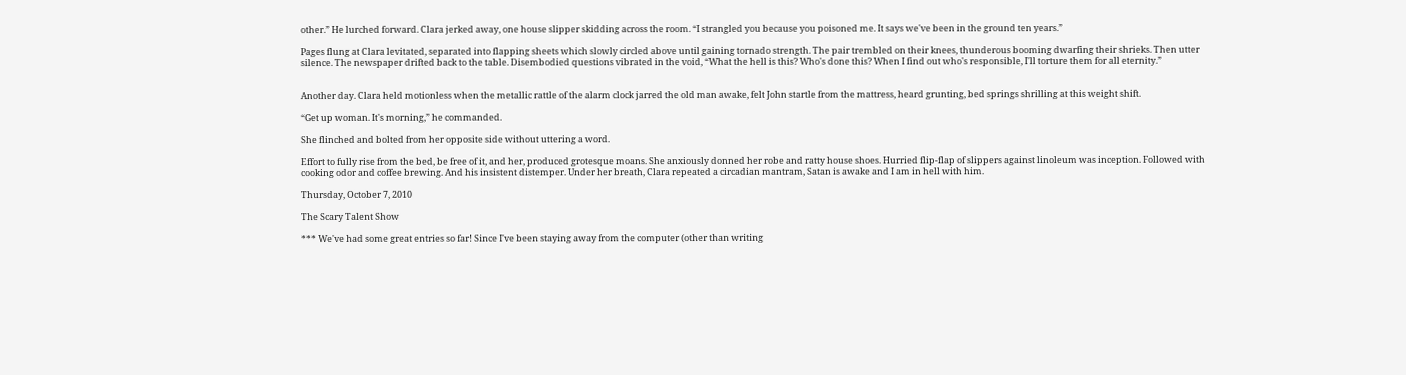other.” He lurched forward. Clara jerked away, one house slipper skidding across the room. “I strangled you because you poisoned me. It says we've been in the ground ten years.”

Pages flung at Clara levitated, separated into flapping sheets which slowly circled above until gaining tornado strength. The pair trembled on their knees, thunderous booming dwarfing their shrieks. Then utter silence. The newspaper drifted back to the table. Disembodied questions vibrated in the void, “What the hell is this? Who's done this? When I find out who's responsible, I'll torture them for all eternity.”


Another day. Clara held motionless when the metallic rattle of the alarm clock jarred the old man awake, felt John startle from the mattress, heard grunting, bed springs shrilling at this weight shift.

“Get up woman. It's morning,” he commanded.

She flinched and bolted from her opposite side without uttering a word.

Effort to fully rise from the bed, be free of it, and her, produced grotesque moans. She anxiously donned her robe and ratty house shoes. Hurried flip-flap of slippers against linoleum was inception. Followed with cooking odor and coffee brewing. And his insistent distemper. Under her breath, Clara repeated a circadian mantram, Satan is awake and I am in hell with him.

Thursday, October 7, 2010

The Scary Talent Show

*** We've had some great entries so far! Since I've been staying away from the computer (other than writing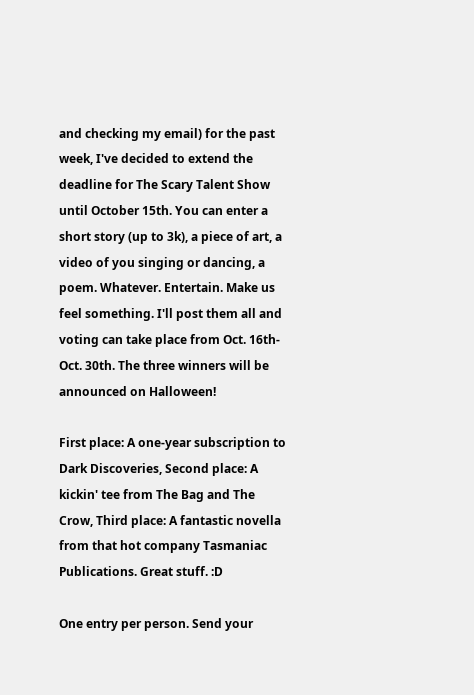and checking my email) for the past week, I've decided to extend the deadline for The Scary Talent Show until October 15th. You can enter a short story (up to 3k), a piece of art, a video of you singing or dancing, a poem. Whatever. Entertain. Make us feel something. I'll post them all and voting can take place from Oct. 16th-Oct. 30th. The three winners will be announced on Halloween!

First place: A one-year subscription to Dark Discoveries, Second place: A kickin' tee from The Bag and The Crow, Third place: A fantastic novella from that hot company Tasmaniac Publications. Great stuff. :D

One entry per person. Send your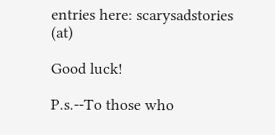entries here: scarysadstories (at)

Good luck!

P.s.--To those who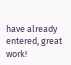have already entered, great work!